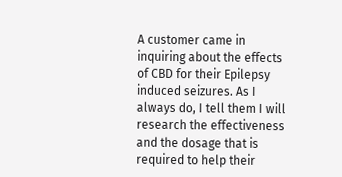A customer came in inquiring about the effects of CBD for their Epilepsy induced seizures. As I always do, I tell them I will research the effectiveness and the dosage that is required to help their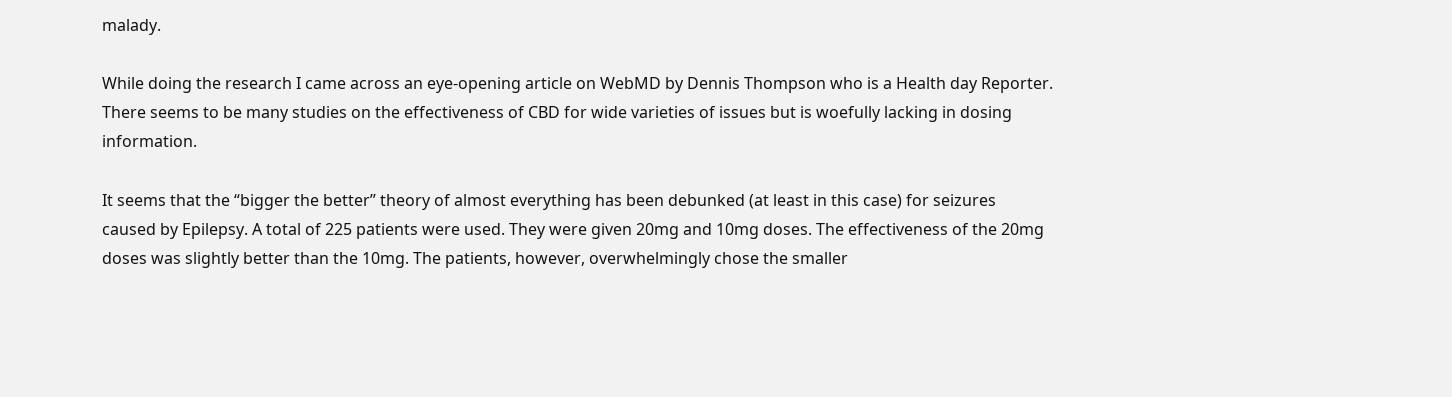malady.

While doing the research I came across an eye-opening article on WebMD by Dennis Thompson who is a Health day Reporter. There seems to be many studies on the effectiveness of CBD for wide varieties of issues but is woefully lacking in dosing information.

It seems that the “bigger the better” theory of almost everything has been debunked (at least in this case) for seizures caused by Epilepsy. A total of 225 patients were used. They were given 20mg and 10mg doses. The effectiveness of the 20mg doses was slightly better than the 10mg. The patients, however, overwhelmingly chose the smaller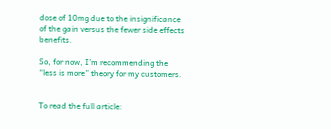dose of 10mg due to the insignificance of the gain versus the fewer side effects benefits.

So, for now, I’m recommending the “less is more” theory for my customers.


To read the full article: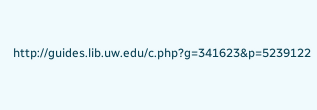http://guides.lib.uw.edu/c.php?g=341623&p=5239122